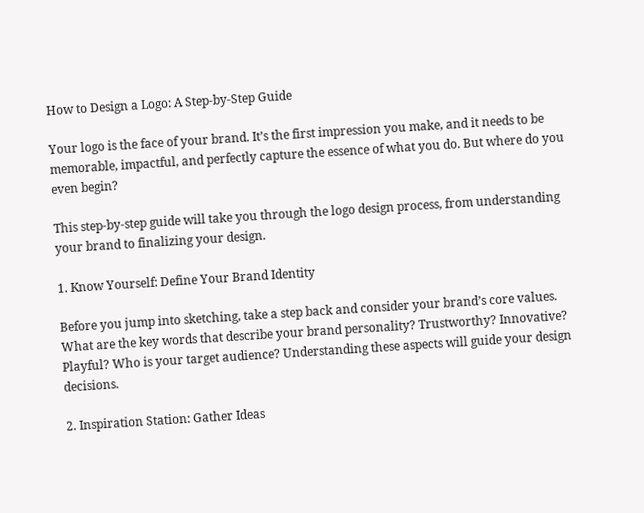How to Design a Logo: A Step-by-Step Guide

Your logo is the face of your brand. It’s the first impression you make, and it needs to be memorable, impactful, and perfectly capture the essence of what you do. But where do you even begin?

This step-by-step guide will take you through the logo design process, from understanding your brand to finalizing your design.

1. Know Yourself: Define Your Brand Identity

Before you jump into sketching, take a step back and consider your brand’s core values. What are the key words that describe your brand personality? Trustworthy? Innovative? Playful? Who is your target audience? Understanding these aspects will guide your design decisions.

2. Inspiration Station: Gather Ideas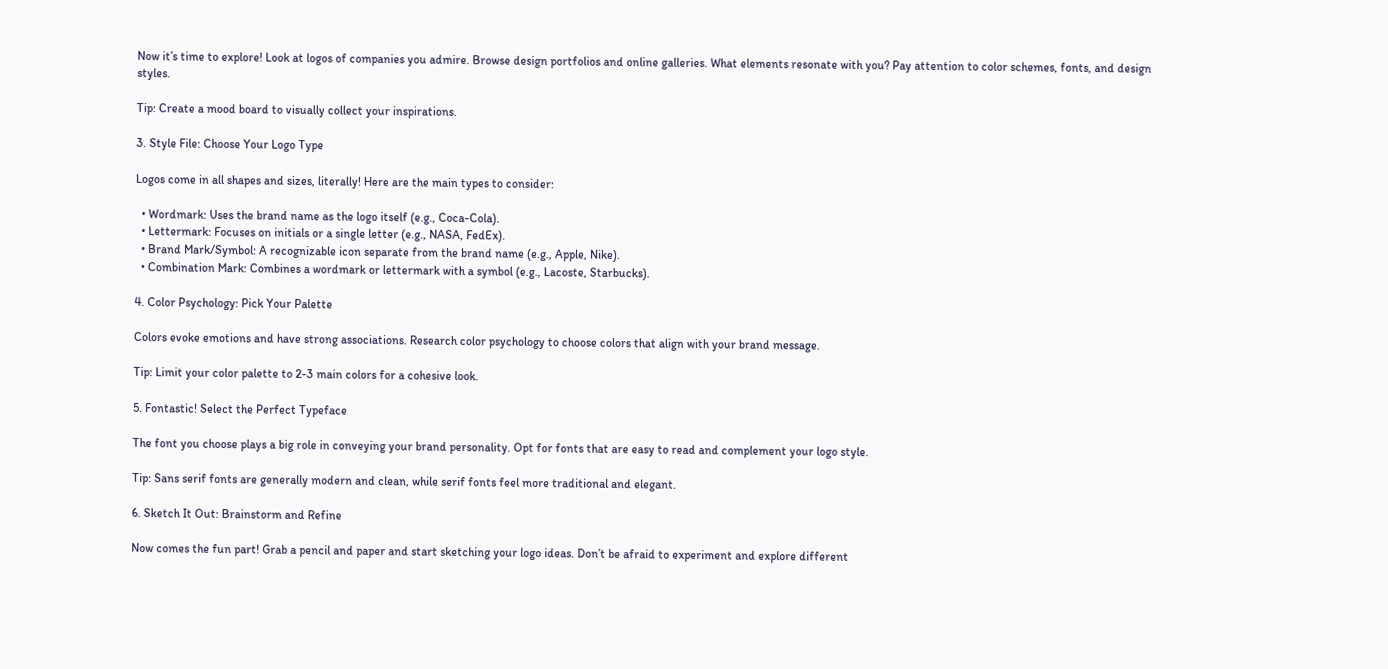Now it’s time to explore! Look at logos of companies you admire. Browse design portfolios and online galleries. What elements resonate with you? Pay attention to color schemes, fonts, and design styles.

Tip: Create a mood board to visually collect your inspirations.

3. Style File: Choose Your Logo Type

Logos come in all shapes and sizes, literally! Here are the main types to consider:

  • Wordmark: Uses the brand name as the logo itself (e.g., Coca-Cola).
  • Lettermark: Focuses on initials or a single letter (e.g., NASA, FedEx).
  • Brand Mark/Symbol: A recognizable icon separate from the brand name (e.g., Apple, Nike).
  • Combination Mark: Combines a wordmark or lettermark with a symbol (e.g., Lacoste, Starbucks).

4. Color Psychology: Pick Your Palette

Colors evoke emotions and have strong associations. Research color psychology to choose colors that align with your brand message.

Tip: Limit your color palette to 2-3 main colors for a cohesive look.

5. Fontastic! Select the Perfect Typeface

The font you choose plays a big role in conveying your brand personality. Opt for fonts that are easy to read and complement your logo style.

Tip: Sans serif fonts are generally modern and clean, while serif fonts feel more traditional and elegant.

6. Sketch It Out: Brainstorm and Refine

Now comes the fun part! Grab a pencil and paper and start sketching your logo ideas. Don’t be afraid to experiment and explore different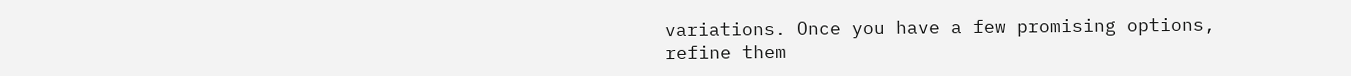variations. Once you have a few promising options, refine them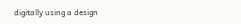digitally using a design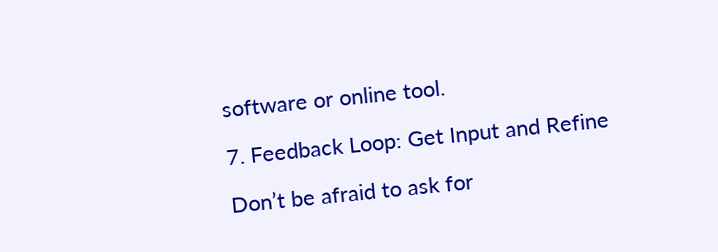software or online tool.

7. Feedback Loop: Get Input and Refine

Don’t be afraid to ask for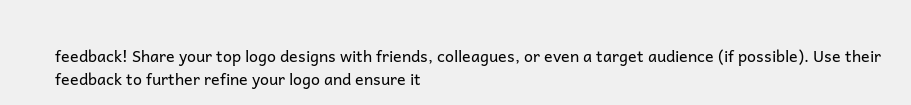feedback! Share your top logo designs with friends, colleagues, or even a target audience (if possible). Use their feedback to further refine your logo and ensure it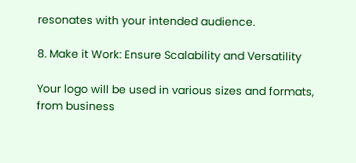resonates with your intended audience.

8. Make it Work: Ensure Scalability and Versatility

Your logo will be used in various sizes and formats, from business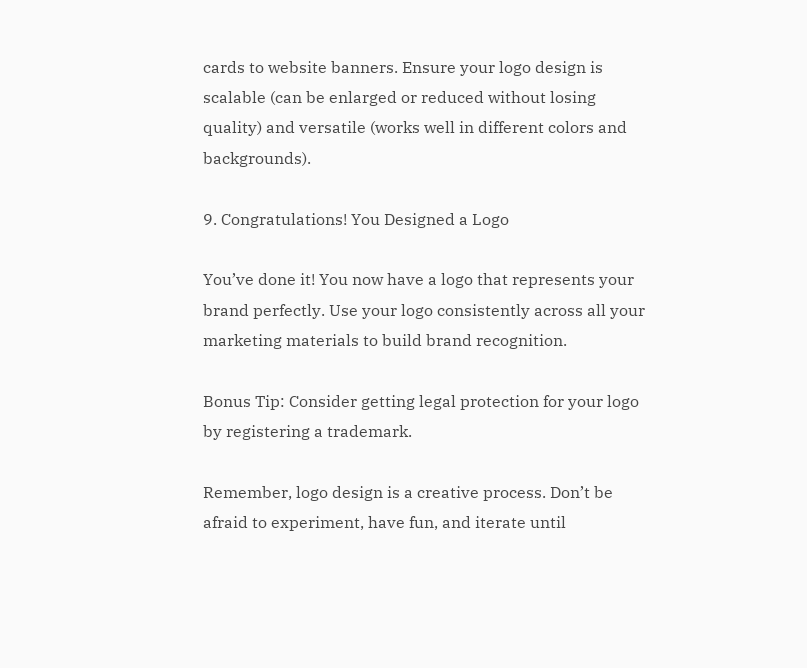cards to website banners. Ensure your logo design is scalable (can be enlarged or reduced without losing quality) and versatile (works well in different colors and backgrounds).

9. Congratulations! You Designed a Logo

You’ve done it! You now have a logo that represents your brand perfectly. Use your logo consistently across all your marketing materials to build brand recognition.

Bonus Tip: Consider getting legal protection for your logo by registering a trademark.

Remember, logo design is a creative process. Don’t be afraid to experiment, have fun, and iterate until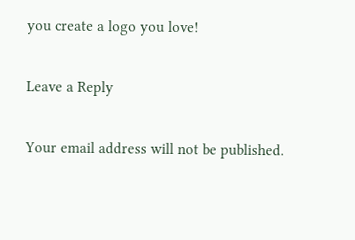you create a logo you love!

Leave a Reply

Your email address will not be published.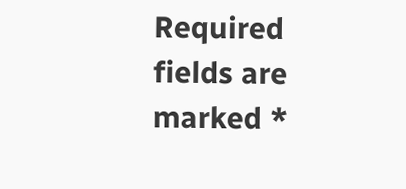Required fields are marked *